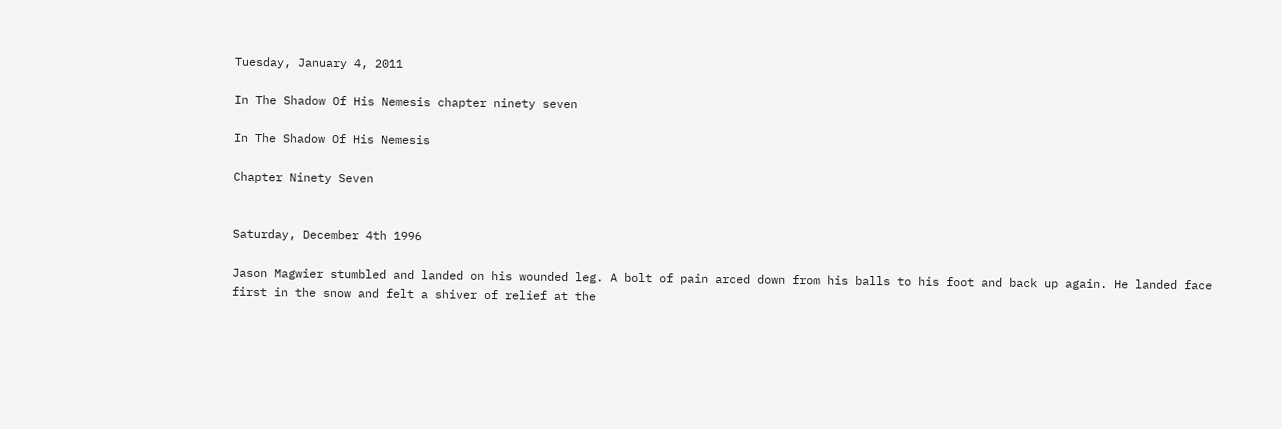Tuesday, January 4, 2011

In The Shadow Of His Nemesis chapter ninety seven

In The Shadow Of His Nemesis

Chapter Ninety Seven


Saturday, December 4th 1996

Jason Magwier stumbled and landed on his wounded leg. A bolt of pain arced down from his balls to his foot and back up again. He landed face first in the snow and felt a shiver of relief at the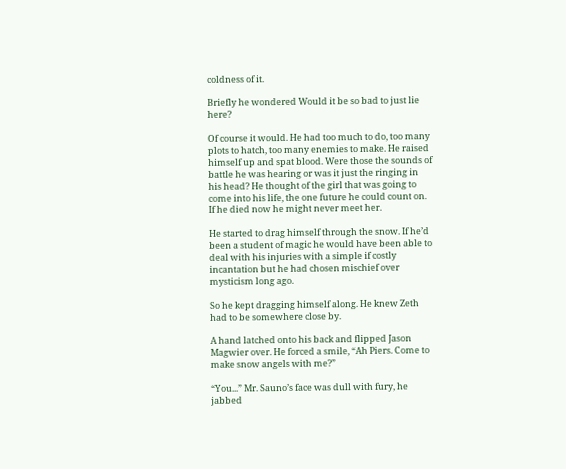coldness of it.

Briefly he wondered Would it be so bad to just lie here?

Of course it would. He had too much to do, too many plots to hatch, too many enemies to make. He raised himself up and spat blood. Were those the sounds of battle he was hearing or was it just the ringing in his head? He thought of the girl that was going to come into his life, the one future he could count on. If he died now he might never meet her.

He started to drag himself through the snow. If he’d been a student of magic he would have been able to deal with his injuries with a simple if costly incantation but he had chosen mischief over mysticism long ago.

So he kept dragging himself along. He knew Zeth had to be somewhere close by.

A hand latched onto his back and flipped Jason Magwier over. He forced a smile, “Ah Piers. Come to make snow angels with me?”

“You...” Mr. Sauno’s face was dull with fury, he jabbed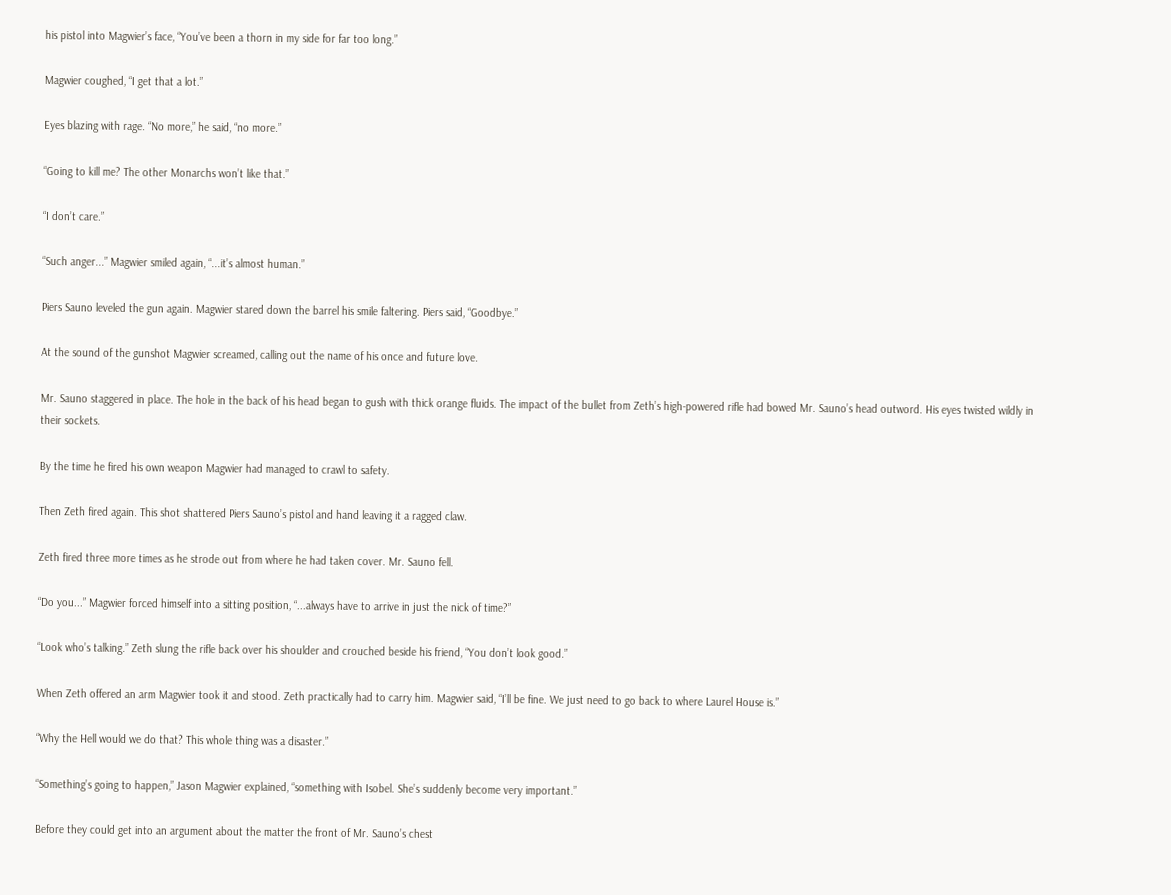his pistol into Magwier’s face, “You’ve been a thorn in my side for far too long.”

Magwier coughed, “I get that a lot.”

Eyes blazing with rage. “No more,” he said, “no more.”

“Going to kill me? The other Monarchs won’t like that.”

“I don’t care.”

“Such anger...” Magwier smiled again, “...it’s almost human.”

Piers Sauno leveled the gun again. Magwier stared down the barrel his smile faltering. Piers said, “Goodbye.”

At the sound of the gunshot Magwier screamed, calling out the name of his once and future love.

Mr. Sauno staggered in place. The hole in the back of his head began to gush with thick orange fluids. The impact of the bullet from Zeth’s high-powered rifle had bowed Mr. Sauno’s head outword. His eyes twisted wildly in their sockets.

By the time he fired his own weapon Magwier had managed to crawl to safety.

Then Zeth fired again. This shot shattered Piers Sauno’s pistol and hand leaving it a ragged claw.

Zeth fired three more times as he strode out from where he had taken cover. Mr. Sauno fell.

“Do you...” Magwier forced himself into a sitting position, “...always have to arrive in just the nick of time?”

“Look who’s talking.” Zeth slung the rifle back over his shoulder and crouched beside his friend, “You don’t look good.”

When Zeth offered an arm Magwier took it and stood. Zeth practically had to carry him. Magwier said, “I’ll be fine. We just need to go back to where Laurel House is.”

“Why the Hell would we do that? This whole thing was a disaster.”

“Something’s going to happen,” Jason Magwier explained, “something with Isobel. She’s suddenly become very important.”

Before they could get into an argument about the matter the front of Mr. Sauno’s chest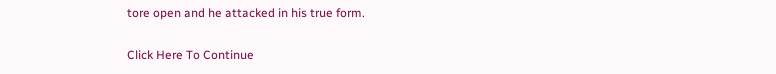tore open and he attacked in his true form.

Click Here To Continue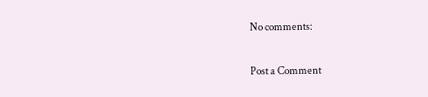No comments:

Post a Comment